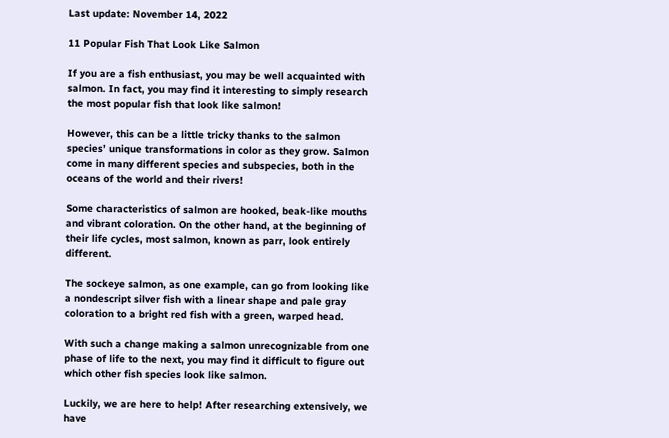Last update: November 14, 2022

11 Popular Fish That Look Like Salmon

If you are a fish enthusiast, you may be well acquainted with salmon. In fact, you may find it interesting to simply research the most popular fish that look like salmon!

However, this can be a little tricky thanks to the salmon species’ unique transformations in color as they grow. Salmon come in many different species and subspecies, both in the oceans of the world and their rivers!

Some characteristics of salmon are hooked, beak-like mouths and vibrant coloration. On the other hand, at the beginning of their life cycles, most salmon, known as parr, look entirely different.

The sockeye salmon, as one example, can go from looking like a nondescript silver fish with a linear shape and pale gray coloration to a bright red fish with a green, warped head.

With such a change making a salmon unrecognizable from one phase of life to the next, you may find it difficult to figure out which other fish species look like salmon.

Luckily, we are here to help! After researching extensively, we have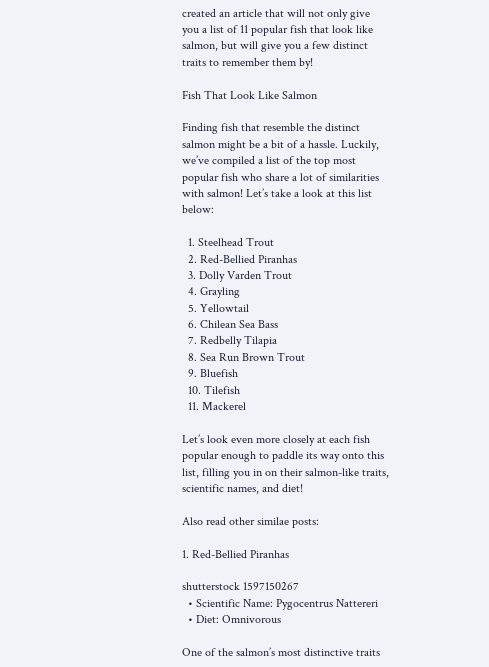created an article that will not only give you a list of 11 popular fish that look like salmon, but will give you a few distinct traits to remember them by!

Fish That Look Like Salmon

Finding fish that resemble the distinct salmon might be a bit of a hassle. Luckily, we’ve compiled a list of the top most popular fish who share a lot of similarities with salmon! Let’s take a look at this list below:

  1. Steelhead Trout
  2. Red-Bellied Piranhas
  3. Dolly Varden Trout
  4. Grayling
  5. Yellowtail
  6. Chilean Sea Bass
  7. Redbelly Tilapia
  8. Sea Run Brown Trout
  9. Bluefish
  10. Tilefish
  11. Mackerel

Let’s look even more closely at each fish popular enough to paddle its way onto this list, filling you in on their salmon-like traits, scientific names, and diet!

Also read other similae posts:

1. Red-Bellied Piranhas

shutterstock 1597150267
  • Scientific Name: Pygocentrus Nattereri
  • Diet: Omnivorous

One of the salmon’s most distinctive traits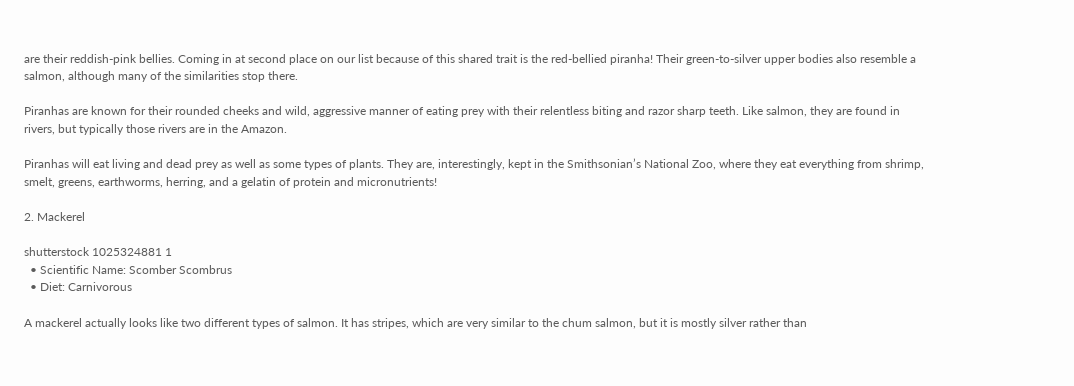are their reddish-pink bellies. Coming in at second place on our list because of this shared trait is the red-bellied piranha! Their green-to-silver upper bodies also resemble a salmon, although many of the similarities stop there.

Piranhas are known for their rounded cheeks and wild, aggressive manner of eating prey with their relentless biting and razor sharp teeth. Like salmon, they are found in rivers, but typically those rivers are in the Amazon.

Piranhas will eat living and dead prey as well as some types of plants. They are, interestingly, kept in the Smithsonian’s National Zoo, where they eat everything from shrimp, smelt, greens, earthworms, herring, and a gelatin of protein and micronutrients!

2. Mackerel

shutterstock 1025324881 1
  • Scientific Name: Scomber Scombrus
  • Diet: Carnivorous

A mackerel actually looks like two different types of salmon. It has stripes, which are very similar to the chum salmon, but it is mostly silver rather than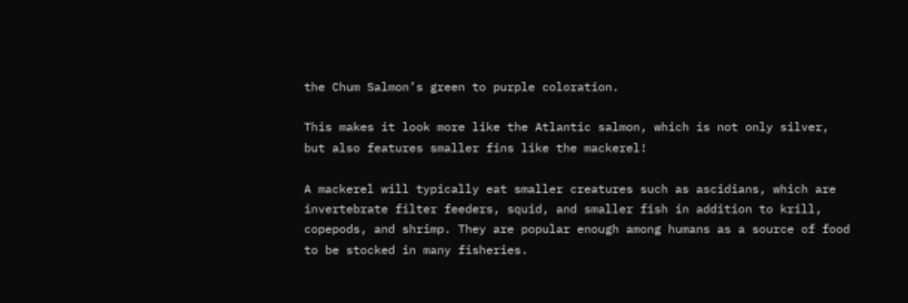the Chum Salmon’s green to purple coloration.

This makes it look more like the Atlantic salmon, which is not only silver, but also features smaller fins like the mackerel!

A mackerel will typically eat smaller creatures such as ascidians, which are invertebrate filter feeders, squid, and smaller fish in addition to krill, copepods, and shrimp. They are popular enough among humans as a source of food to be stocked in many fisheries.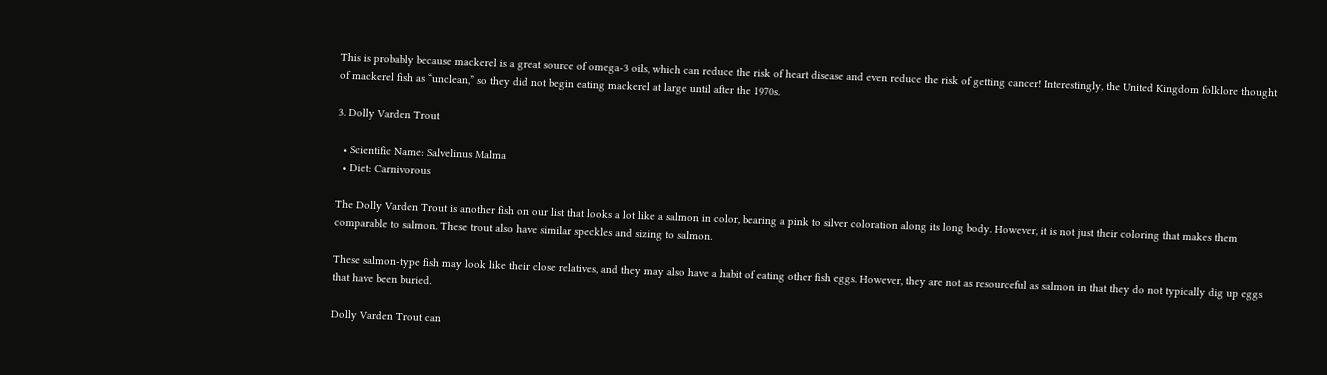This is probably because mackerel is a great source of omega-3 oils, which can reduce the risk of heart disease and even reduce the risk of getting cancer! Interestingly, the United Kingdom folklore thought of mackerel fish as “unclean,” so they did not begin eating mackerel at large until after the 1970s.

3. Dolly Varden Trout

  • Scientific Name: Salvelinus Malma
  • Diet: Carnivorous

The Dolly Varden Trout is another fish on our list that looks a lot like a salmon in color, bearing a pink to silver coloration along its long body. However, it is not just their coloring that makes them comparable to salmon. These trout also have similar speckles and sizing to salmon.

These salmon-type fish may look like their close relatives, and they may also have a habit of eating other fish eggs. However, they are not as resourceful as salmon in that they do not typically dig up eggs that have been buried.

Dolly Varden Trout can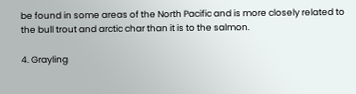be found in some areas of the North Pacific and is more closely related to the bull trout and arctic char than it is to the salmon.

4. Grayling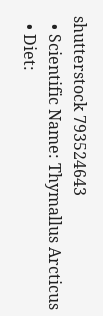shutterstock 793524643
  • Scientific Name: Thymallus Arcticus
  • Diet: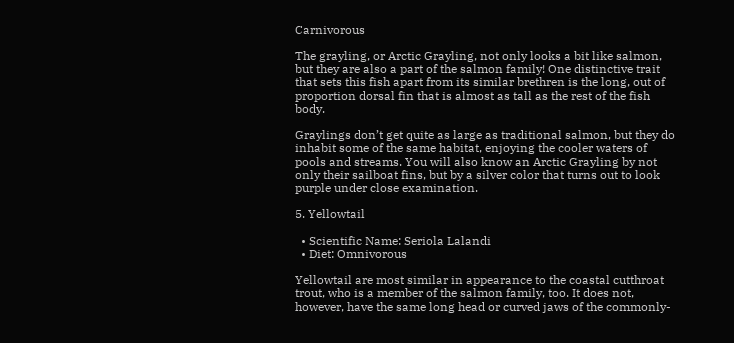Carnivorous

The grayling, or Arctic Grayling, not only looks a bit like salmon, but they are also a part of the salmon family! One distinctive trait that sets this fish apart from its similar brethren is the long, out of proportion dorsal fin that is almost as tall as the rest of the fish body.

Graylings don’t get quite as large as traditional salmon, but they do inhabit some of the same habitat, enjoying the cooler waters of pools and streams. You will also know an Arctic Grayling by not only their sailboat fins, but by a silver color that turns out to look purple under close examination.

5. Yellowtail

  • Scientific Name: Seriola Lalandi
  • Diet: Omnivorous

Yellowtail are most similar in appearance to the coastal cutthroat trout, who is a member of the salmon family, too. It does not, however, have the same long head or curved jaws of the commonly-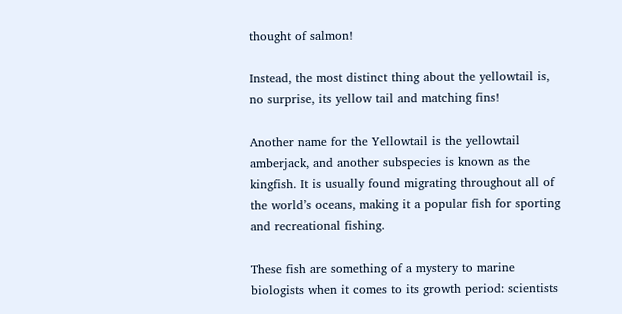thought of salmon!

Instead, the most distinct thing about the yellowtail is, no surprise, its yellow tail and matching fins!

Another name for the Yellowtail is the yellowtail amberjack, and another subspecies is known as the kingfish. It is usually found migrating throughout all of the world’s oceans, making it a popular fish for sporting and recreational fishing.

These fish are something of a mystery to marine biologists when it comes to its growth period: scientists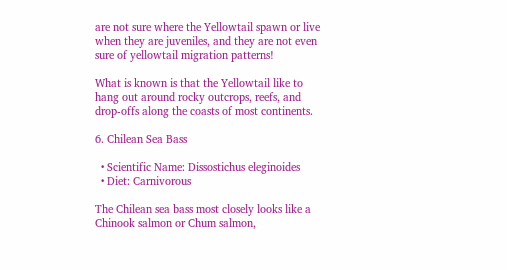are not sure where the Yellowtail spawn or live when they are juveniles, and they are not even sure of yellowtail migration patterns!

What is known is that the Yellowtail like to hang out around rocky outcrops, reefs, and drop-offs along the coasts of most continents.

6. Chilean Sea Bass

  • Scientific Name: Dissostichus eleginoides
  • Diet: Carnivorous

The Chilean sea bass most closely looks like a Chinook salmon or Chum salmon,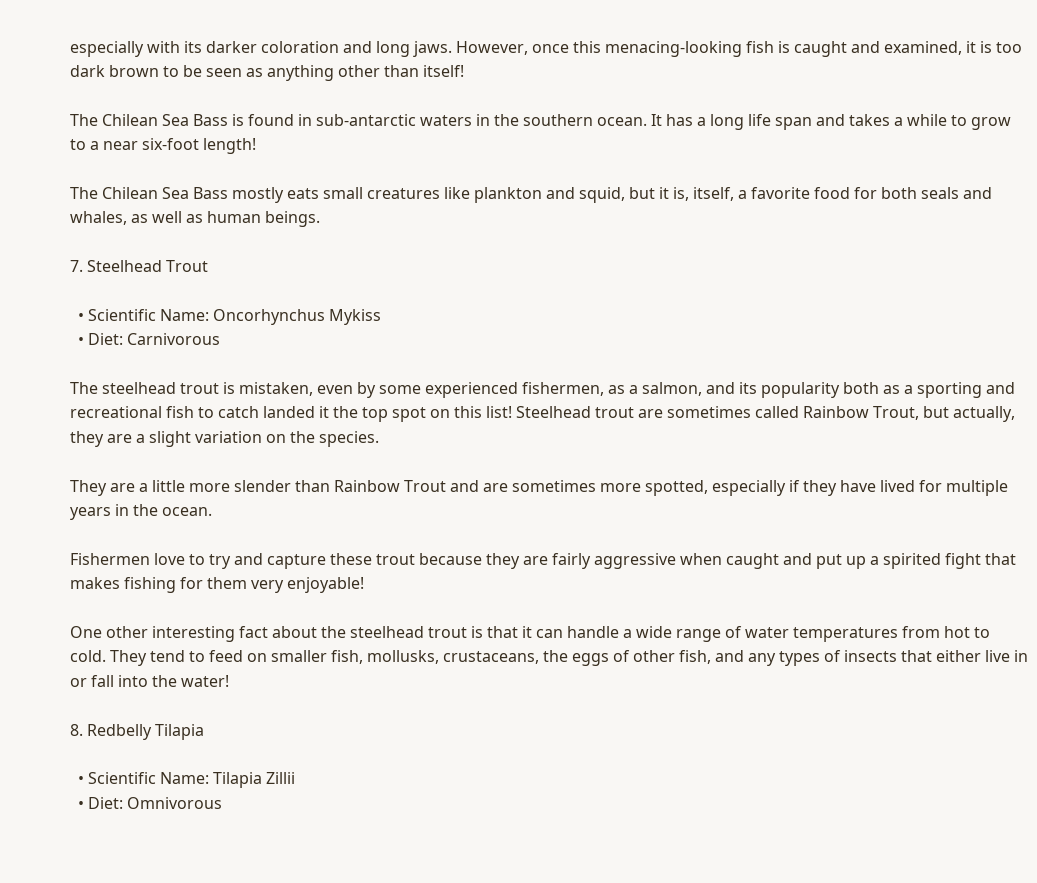especially with its darker coloration and long jaws. However, once this menacing-looking fish is caught and examined, it is too dark brown to be seen as anything other than itself!

The Chilean Sea Bass is found in sub-antarctic waters in the southern ocean. It has a long life span and takes a while to grow to a near six-foot length!

The Chilean Sea Bass mostly eats small creatures like plankton and squid, but it is, itself, a favorite food for both seals and whales, as well as human beings.

7. Steelhead Trout

  • Scientific Name: Oncorhynchus Mykiss
  • Diet: Carnivorous

The steelhead trout is mistaken, even by some experienced fishermen, as a salmon, and its popularity both as a sporting and recreational fish to catch landed it the top spot on this list! Steelhead trout are sometimes called Rainbow Trout, but actually, they are a slight variation on the species.

They are a little more slender than Rainbow Trout and are sometimes more spotted, especially if they have lived for multiple years in the ocean.

Fishermen love to try and capture these trout because they are fairly aggressive when caught and put up a spirited fight that makes fishing for them very enjoyable!

One other interesting fact about the steelhead trout is that it can handle a wide range of water temperatures from hot to cold. They tend to feed on smaller fish, mollusks, crustaceans, the eggs of other fish, and any types of insects that either live in or fall into the water!

8. Redbelly Tilapia

  • Scientific Name: Tilapia Zillii
  • Diet: Omnivorous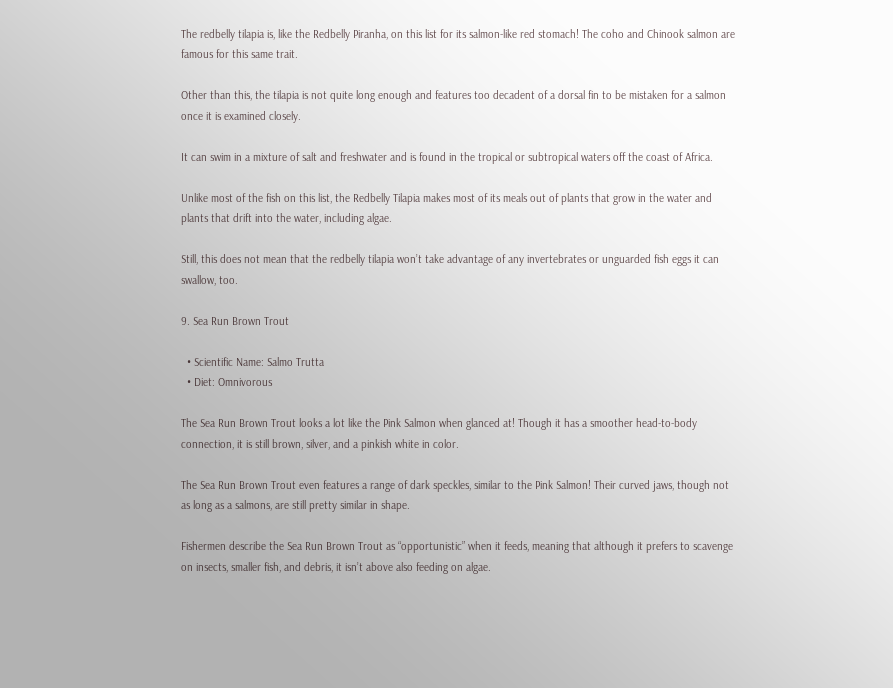The redbelly tilapia is, like the Redbelly Piranha, on this list for its salmon-like red stomach! The coho and Chinook salmon are famous for this same trait.

Other than this, the tilapia is not quite long enough and features too decadent of a dorsal fin to be mistaken for a salmon once it is examined closely.

It can swim in a mixture of salt and freshwater and is found in the tropical or subtropical waters off the coast of Africa.

Unlike most of the fish on this list, the Redbelly Tilapia makes most of its meals out of plants that grow in the water and plants that drift into the water, including algae.

Still, this does not mean that the redbelly tilapia won’t take advantage of any invertebrates or unguarded fish eggs it can swallow, too.

9. Sea Run Brown Trout

  • Scientific Name: Salmo Trutta
  • Diet: Omnivorous

The Sea Run Brown Trout looks a lot like the Pink Salmon when glanced at! Though it has a smoother head-to-body connection, it is still brown, silver, and a pinkish white in color.

The Sea Run Brown Trout even features a range of dark speckles, similar to the Pink Salmon! Their curved jaws, though not as long as a salmons, are still pretty similar in shape.

Fishermen describe the Sea Run Brown Trout as “opportunistic” when it feeds, meaning that although it prefers to scavenge on insects, smaller fish, and debris, it isn’t above also feeding on algae.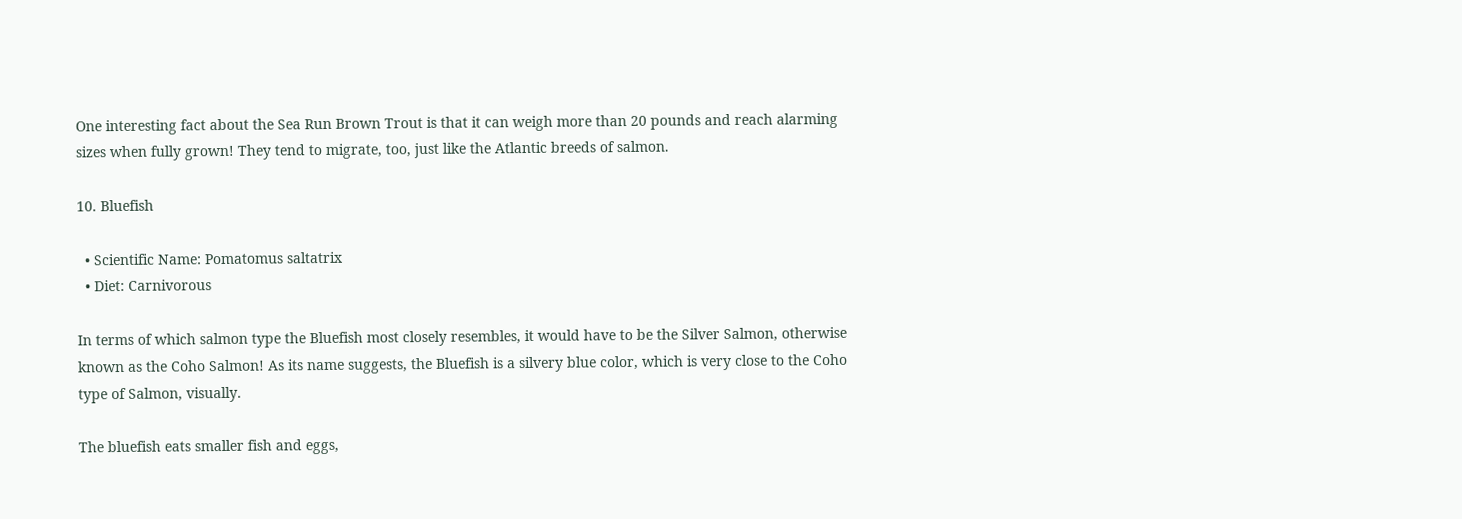One interesting fact about the Sea Run Brown Trout is that it can weigh more than 20 pounds and reach alarming sizes when fully grown! They tend to migrate, too, just like the Atlantic breeds of salmon.

10. Bluefish

  • Scientific Name: Pomatomus saltatrix
  • Diet: Carnivorous

In terms of which salmon type the Bluefish most closely resembles, it would have to be the Silver Salmon, otherwise known as the Coho Salmon! As its name suggests, the Bluefish is a silvery blue color, which is very close to the Coho type of Salmon, visually.

The bluefish eats smaller fish and eggs,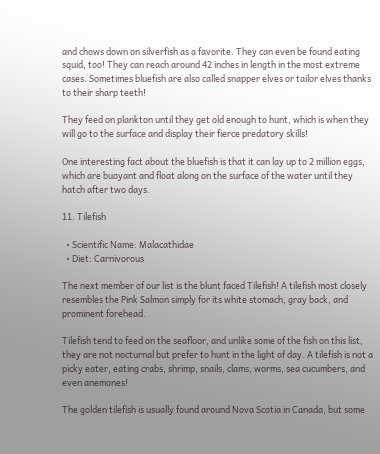and chows down on silverfish as a favorite. They can even be found eating squid, too! They can reach around 42 inches in length in the most extreme cases. Sometimes bluefish are also called snapper elves or tailor elves thanks to their sharp teeth!

They feed on plankton until they get old enough to hunt, which is when they will go to the surface and display their fierce predatory skills!

One interesting fact about the bluefish is that it can lay up to 2 million eggs, which are buoyant and float along on the surface of the water until they hatch after two days.

11. Tilefish

  • Scientific Name: Malacathidae
  • Diet: Carnivorous

The next member of our list is the blunt faced Tilefish! A tilefish most closely resembles the Pink Salmon simply for its white stomach, gray back, and prominent forehead.

Tilefish tend to feed on the seafloor, and unlike some of the fish on this list, they are not nocturnal but prefer to hunt in the light of day. A tilefish is not a picky eater, eating crabs, shrimp, snails, clams, worms, sea cucumbers, and even anemones!

The golden tilefish is usually found around Nova Scotia in Canada, but some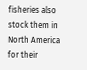fisheries also stock them in North America for their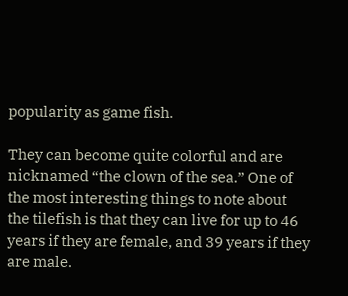popularity as game fish.

They can become quite colorful and are nicknamed “the clown of the sea.” One of the most interesting things to note about the tilefish is that they can live for up to 46 years if they are female, and 39 years if they are male.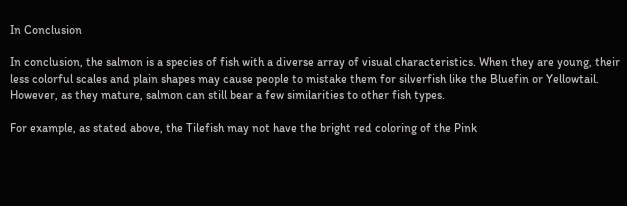In Conclusion

In conclusion, the salmon is a species of fish with a diverse array of visual characteristics. When they are young, their less colorful scales and plain shapes may cause people to mistake them for silverfish like the Bluefin or Yellowtail. However, as they mature, salmon can still bear a few similarities to other fish types.

For example, as stated above, the Tilefish may not have the bright red coloring of the Pink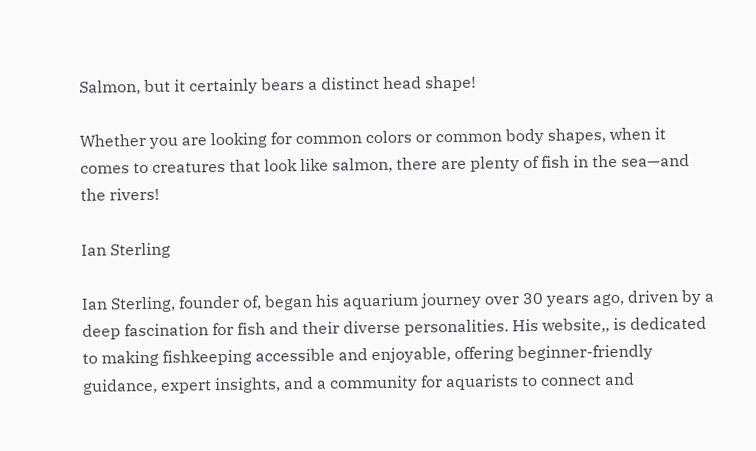Salmon, but it certainly bears a distinct head shape!

Whether you are looking for common colors or common body shapes, when it comes to creatures that look like salmon, there are plenty of fish in the sea—and the rivers!

Ian Sterling

Ian Sterling, founder of, began his aquarium journey over 30 years ago, driven by a deep fascination for fish and their diverse personalities. His website,, is dedicated to making fishkeeping accessible and enjoyable, offering beginner-friendly guidance, expert insights, and a community for aquarists to connect and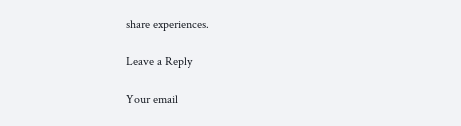share experiences.

Leave a Reply

Your email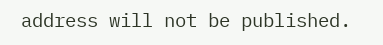address will not be published.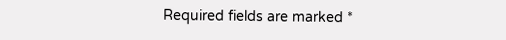Required fields are marked *